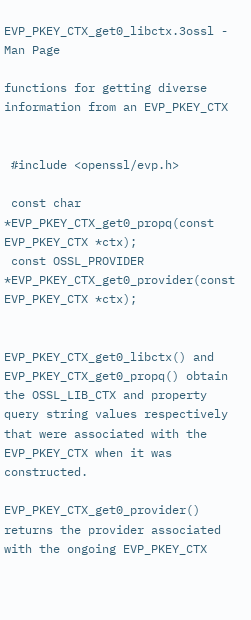EVP_PKEY_CTX_get0_libctx.3ossl - Man Page

functions for getting diverse information from an EVP_PKEY_CTX


 #include <openssl/evp.h>

 const char *EVP_PKEY_CTX_get0_propq(const EVP_PKEY_CTX *ctx);
 const OSSL_PROVIDER *EVP_PKEY_CTX_get0_provider(const EVP_PKEY_CTX *ctx);


EVP_PKEY_CTX_get0_libctx() and EVP_PKEY_CTX_get0_propq() obtain the OSSL_LIB_CTX and property query string values respectively that were associated with the EVP_PKEY_CTX when it was constructed.

EVP_PKEY_CTX_get0_provider() returns the provider associated with the ongoing EVP_PKEY_CTX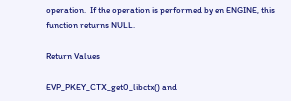operation.  If the operation is performed by en ENGINE, this function returns NULL.

Return Values

EVP_PKEY_CTX_get0_libctx() and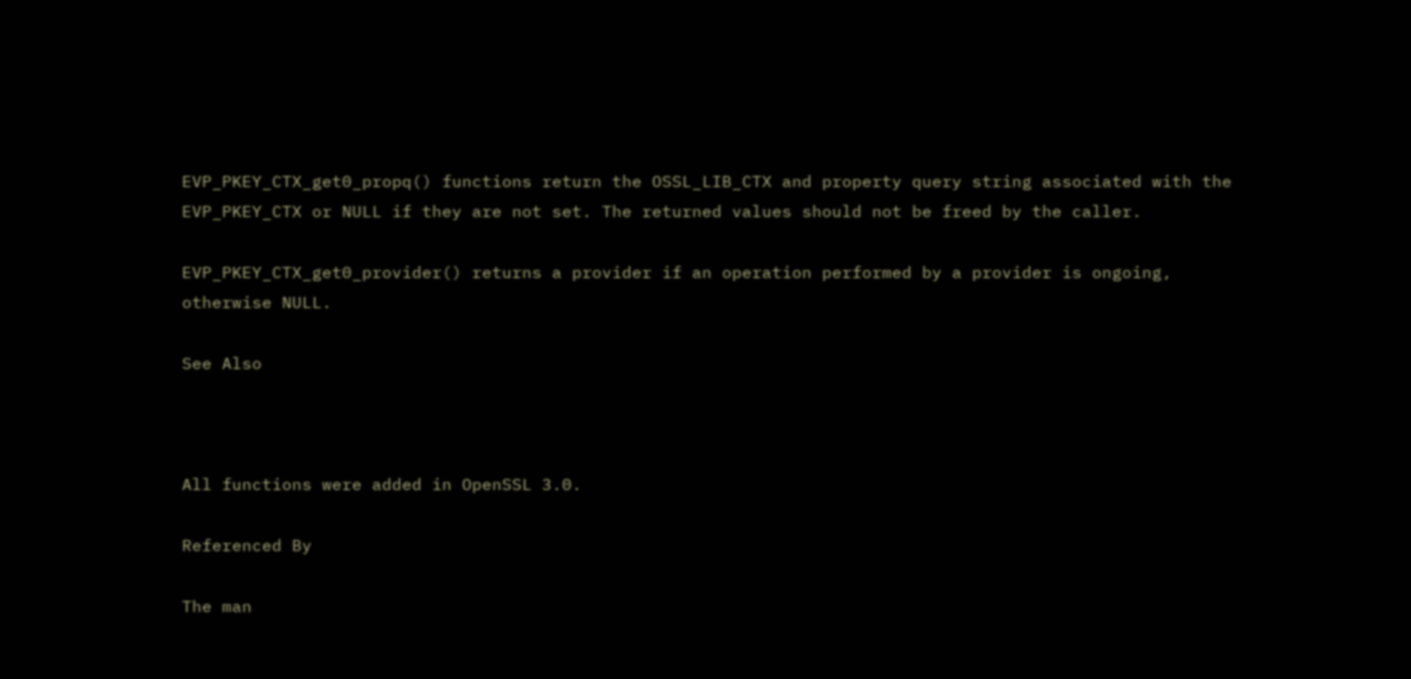EVP_PKEY_CTX_get0_propq() functions return the OSSL_LIB_CTX and property query string associated with the EVP_PKEY_CTX or NULL if they are not set. The returned values should not be freed by the caller.

EVP_PKEY_CTX_get0_provider() returns a provider if an operation performed by a provider is ongoing, otherwise NULL.

See Also



All functions were added in OpenSSL 3.0.

Referenced By

The man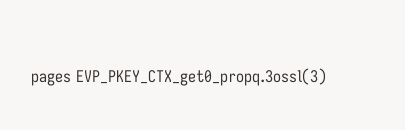pages EVP_PKEY_CTX_get0_propq.3ossl(3)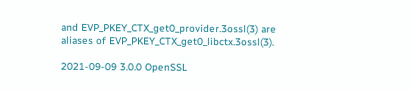and EVP_PKEY_CTX_get0_provider.3ossl(3) are aliases of EVP_PKEY_CTX_get0_libctx.3ossl(3).

2021-09-09 3.0.0 OpenSSL